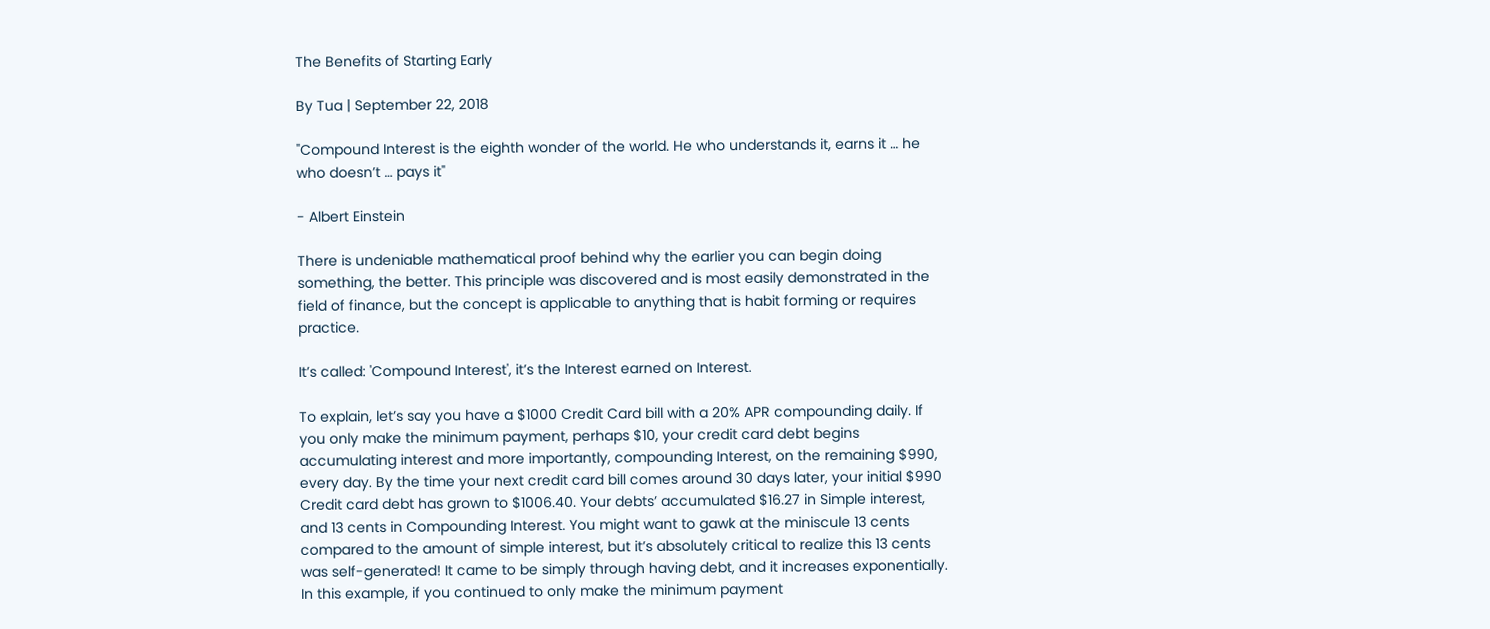The Benefits of Starting Early

By Tua | September 22, 2018

"Compound Interest is the eighth wonder of the world. He who understands it, earns it … he who doesn’t … pays it"

- Albert Einstein

There is undeniable mathematical proof behind why the earlier you can begin doing something, the better. This principle was discovered and is most easily demonstrated in the field of finance, but the concept is applicable to anything that is habit forming or requires practice.

It’s called: 'Compound Interest', it’s the Interest earned on Interest.

To explain, let’s say you have a $1000 Credit Card bill with a 20% APR compounding daily. If you only make the minimum payment, perhaps $10, your credit card debt begins accumulating interest and more importantly, compounding Interest, on the remaining $990, every day. By the time your next credit card bill comes around 30 days later, your initial $990 Credit card debt has grown to $1006.40. Your debts’ accumulated $16.27 in Simple interest, and 13 cents in Compounding Interest. You might want to gawk at the miniscule 13 cents compared to the amount of simple interest, but it’s absolutely critical to realize this 13 cents was self-generated! It came to be simply through having debt, and it increases exponentially. In this example, if you continued to only make the minimum payment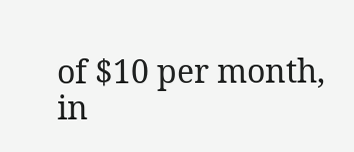of $10 per month, in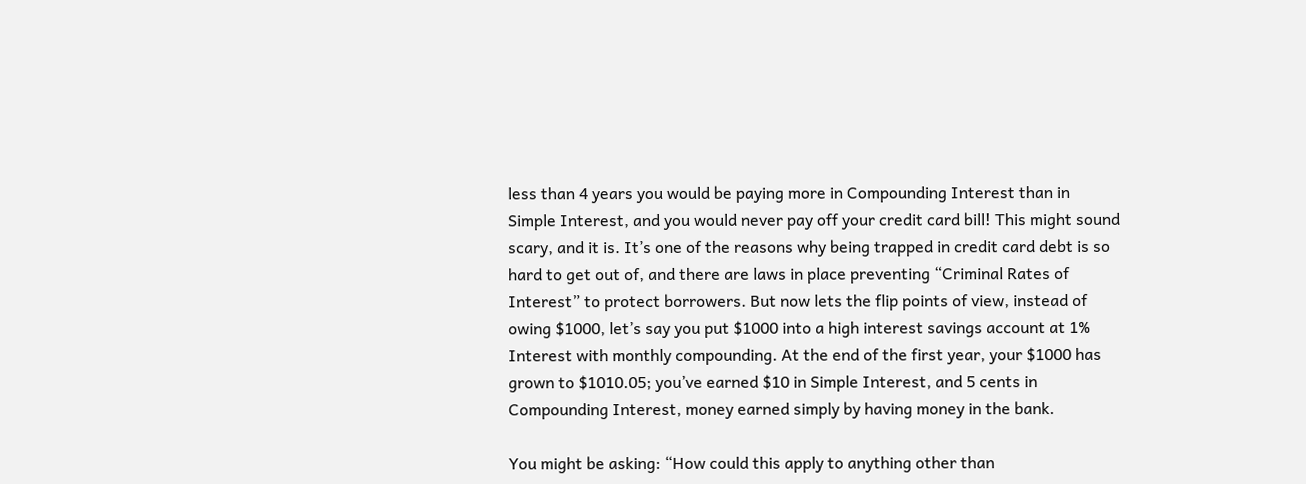less than 4 years you would be paying more in Compounding Interest than in Simple Interest, and you would never pay off your credit card bill! This might sound scary, and it is. It’s one of the reasons why being trapped in credit card debt is so hard to get out of, and there are laws in place preventing “Criminal Rates of Interest” to protect borrowers. But now lets the flip points of view, instead of owing $1000, let’s say you put $1000 into a high interest savings account at 1% Interest with monthly compounding. At the end of the first year, your $1000 has grown to $1010.05; you’ve earned $10 in Simple Interest, and 5 cents in Compounding Interest, money earned simply by having money in the bank.

You might be asking: “How could this apply to anything other than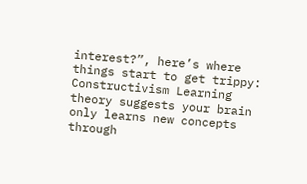interest?”, here’s where things start to get trippy: Constructivism Learning theory suggests your brain only learns new concepts through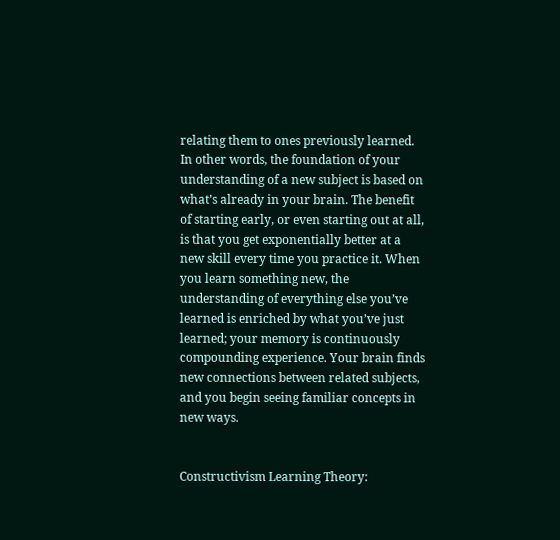relating them to ones previously learned. In other words, the foundation of your understanding of a new subject is based on what’s already in your brain. The benefit of starting early, or even starting out at all, is that you get exponentially better at a new skill every time you practice it. When you learn something new, the understanding of everything else you’ve learned is enriched by what you’ve just learned; your memory is continuously compounding experience. Your brain finds new connections between related subjects, and you begin seeing familiar concepts in new ways.


Constructivism Learning Theory: